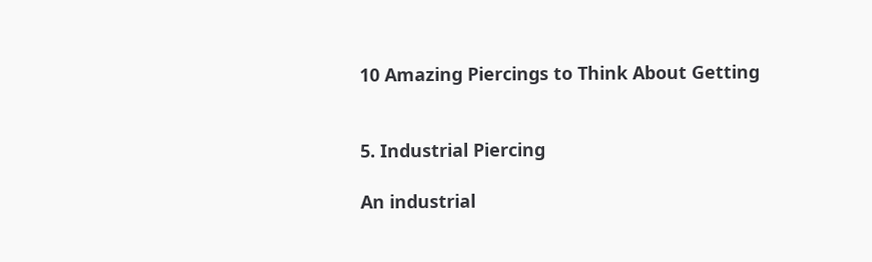10 Amazing Piercings to Think About Getting


5. Industrial Piercing

An industrial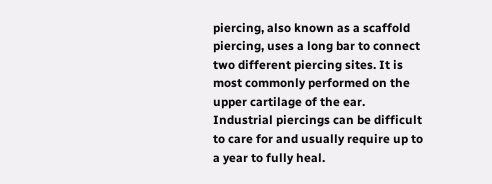piercing, also known as a scaffold piercing, uses a long bar to connect two different piercing sites. It is most commonly performed on the upper cartilage of the ear. Industrial piercings can be difficult to care for and usually require up to a year to fully heal.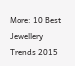More: 10 Best Jewellery Trends 2015